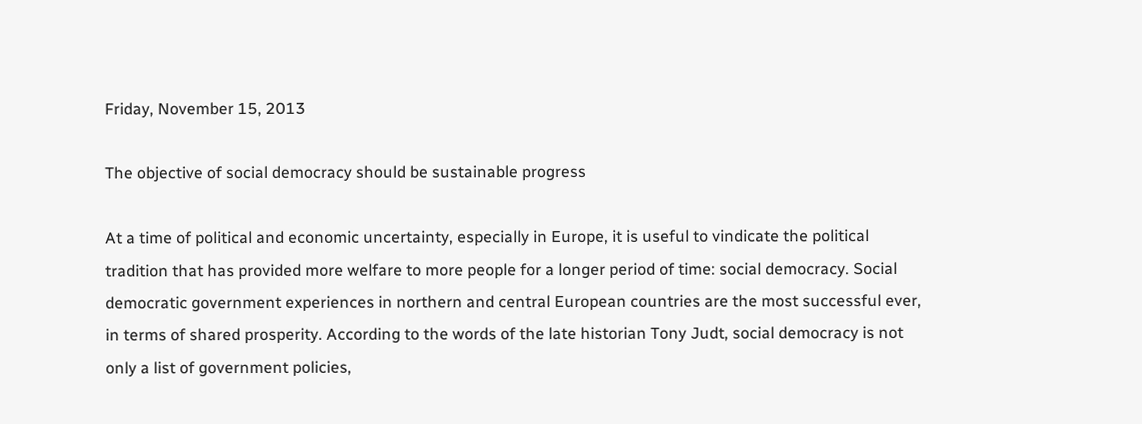Friday, November 15, 2013

The objective of social democracy should be sustainable progress

At a time of political and economic uncertainty, especially in Europe, it is useful to vindicate the political tradition that has provided more welfare to more people for a longer period of time: social democracy. Social democratic government experiences in northern and central European countries are the most successful ever, in terms of shared prosperity. According to the words of the late historian Tony Judt, social democracy is not only a list of government policies,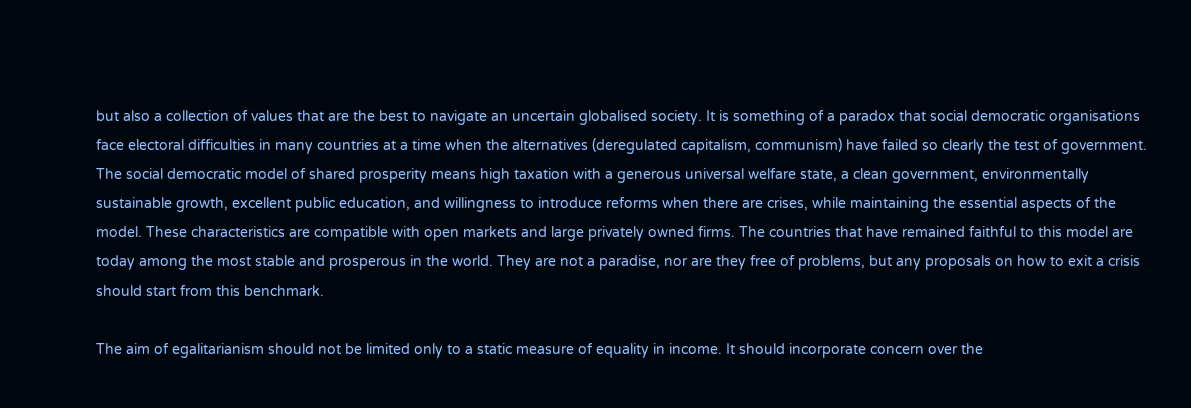but also a collection of values that are the best to navigate an uncertain globalised society. It is something of a paradox that social democratic organisations face electoral difficulties in many countries at a time when the alternatives (deregulated capitalism, communism) have failed so clearly the test of government. The social democratic model of shared prosperity means high taxation with a generous universal welfare state, a clean government, environmentally sustainable growth, excellent public education, and willingness to introduce reforms when there are crises, while maintaining the essential aspects of the model. These characteristics are compatible with open markets and large privately owned firms. The countries that have remained faithful to this model are today among the most stable and prosperous in the world. They are not a paradise, nor are they free of problems, but any proposals on how to exit a crisis should start from this benchmark.

The aim of egalitarianism should not be limited only to a static measure of equality in income. It should incorporate concern over the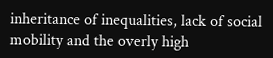inheritance of inequalities, lack of social mobility and the overly high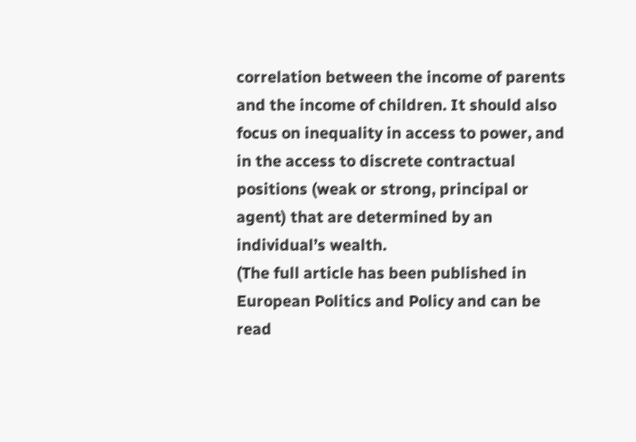correlation between the income of parents and the income of children. It should also focus on inequality in access to power, and in the access to discrete contractual positions (weak or strong, principal or agent) that are determined by an individual’s wealth.
(The full article has been published in European Politics and Policy and can be read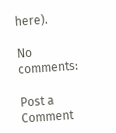here).

No comments:

Post a Comment